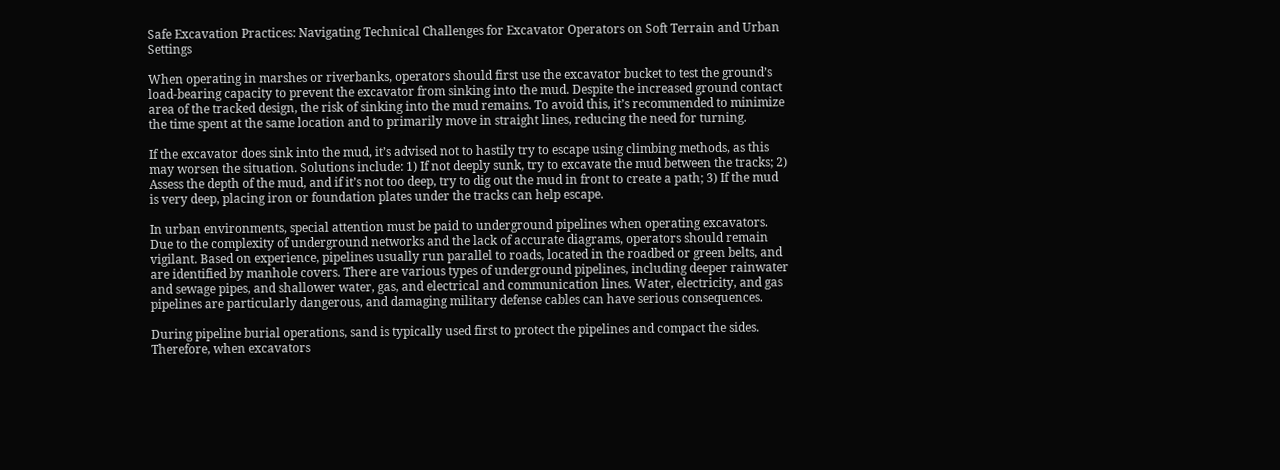Safe Excavation Practices: Navigating Technical Challenges for Excavator Operators on Soft Terrain and Urban Settings

When operating in marshes or riverbanks, operators should first use the excavator bucket to test the ground’s load-bearing capacity to prevent the excavator from sinking into the mud. Despite the increased ground contact area of the tracked design, the risk of sinking into the mud remains. To avoid this, it’s recommended to minimize the time spent at the same location and to primarily move in straight lines, reducing the need for turning.

If the excavator does sink into the mud, it’s advised not to hastily try to escape using climbing methods, as this may worsen the situation. Solutions include: 1) If not deeply sunk, try to excavate the mud between the tracks; 2) Assess the depth of the mud, and if it’s not too deep, try to dig out the mud in front to create a path; 3) If the mud is very deep, placing iron or foundation plates under the tracks can help escape.

In urban environments, special attention must be paid to underground pipelines when operating excavators. Due to the complexity of underground networks and the lack of accurate diagrams, operators should remain vigilant. Based on experience, pipelines usually run parallel to roads, located in the roadbed or green belts, and are identified by manhole covers. There are various types of underground pipelines, including deeper rainwater and sewage pipes, and shallower water, gas, and electrical and communication lines. Water, electricity, and gas pipelines are particularly dangerous, and damaging military defense cables can have serious consequences.

During pipeline burial operations, sand is typically used first to protect the pipelines and compact the sides. Therefore, when excavators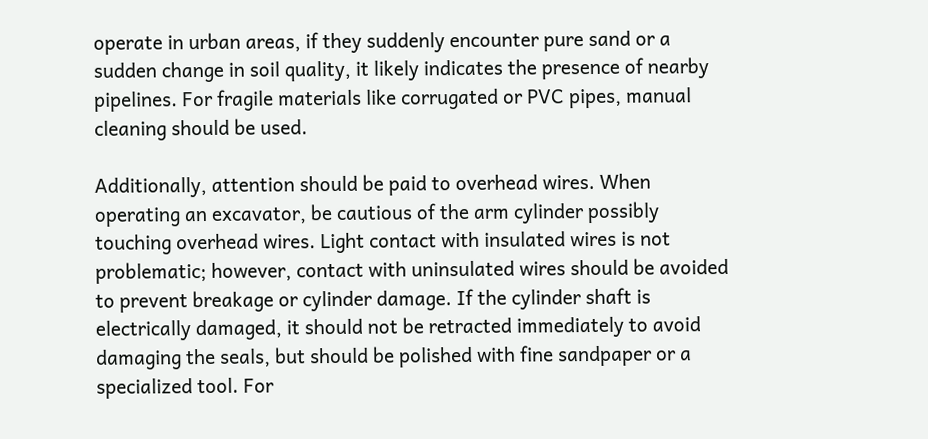operate in urban areas, if they suddenly encounter pure sand or a sudden change in soil quality, it likely indicates the presence of nearby pipelines. For fragile materials like corrugated or PVC pipes, manual cleaning should be used.

Additionally, attention should be paid to overhead wires. When operating an excavator, be cautious of the arm cylinder possibly touching overhead wires. Light contact with insulated wires is not problematic; however, contact with uninsulated wires should be avoided to prevent breakage or cylinder damage. If the cylinder shaft is electrically damaged, it should not be retracted immediately to avoid damaging the seals, but should be polished with fine sandpaper or a specialized tool. For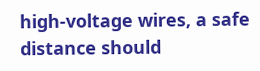high-voltage wires, a safe distance should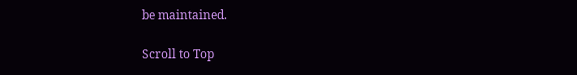be maintained.

Scroll to Top